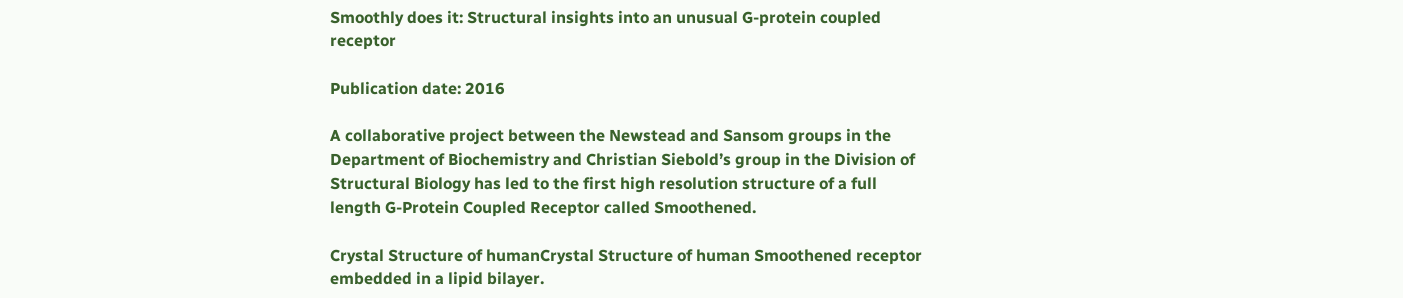Smoothly does it: Structural insights into an unusual G-protein coupled receptor

Publication date: 2016

A collaborative project between the Newstead and Sansom groups in the Department of Biochemistry and Christian Siebold’s group in the Division of Structural Biology has led to the first high resolution structure of a full length G-Protein Coupled Receptor called Smoothened.

Crystal Structure of humanCrystal Structure of human Smoothened receptor embedded in a lipid bilayer.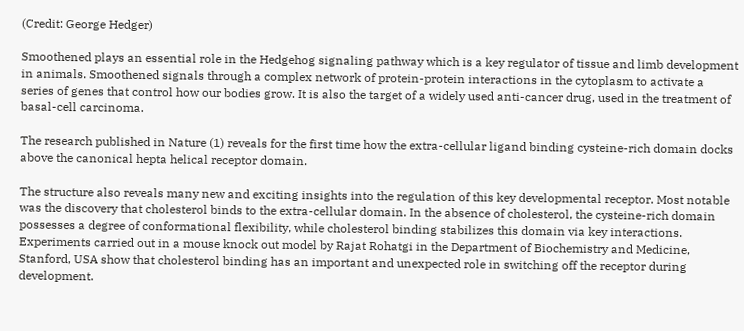(Credit: George Hedger)

Smoothened plays an essential role in the Hedgehog signaling pathway which is a key regulator of tissue and limb development in animals. Smoothened signals through a complex network of protein-protein interactions in the cytoplasm to activate a series of genes that control how our bodies grow. It is also the target of a widely used anti-cancer drug, used in the treatment of basal-cell carcinoma.

The research published in Nature (1) reveals for the first time how the extra-cellular ligand binding cysteine-rich domain docks above the canonical hepta helical receptor domain.

The structure also reveals many new and exciting insights into the regulation of this key developmental receptor. Most notable was the discovery that cholesterol binds to the extra-cellular domain. In the absence of cholesterol, the cysteine-rich domain possesses a degree of conformational flexibility, while cholesterol binding stabilizes this domain via key interactions. Experiments carried out in a mouse knock out model by Rajat Rohatgi in the Department of Biochemistry and Medicine, Stanford, USA show that cholesterol binding has an important and unexpected role in switching off the receptor during development.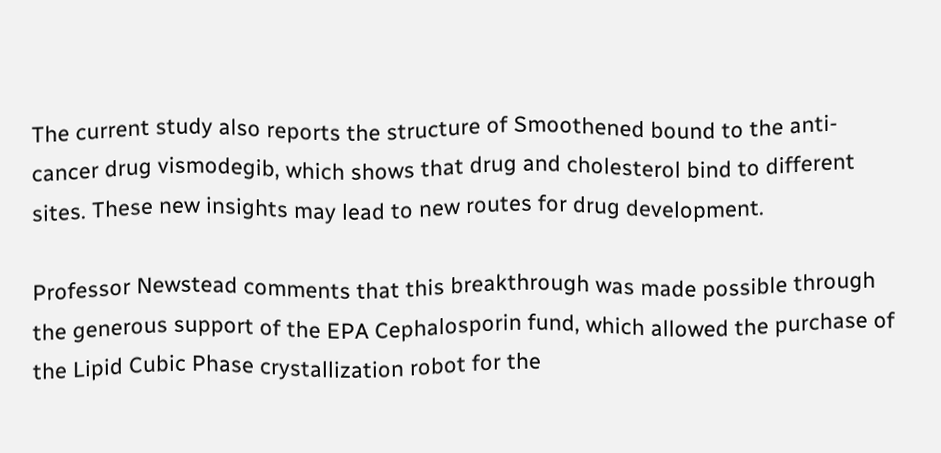The current study also reports the structure of Smoothened bound to the anti- cancer drug vismodegib, which shows that drug and cholesterol bind to different sites. These new insights may lead to new routes for drug development.

Professor Newstead comments that this breakthrough was made possible through the generous support of the EPA Cephalosporin fund, which allowed the purchase of the Lipid Cubic Phase crystallization robot for the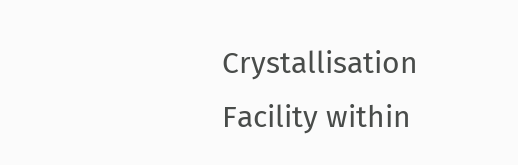Crystallisation Facility within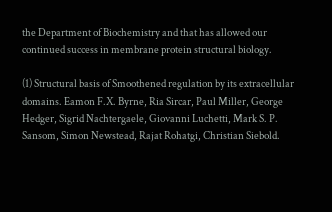the Department of Biochemistry and that has allowed our continued success in membrane protein structural biology.

(1) Structural basis of Smoothened regulation by its extracellular domains. Eamon F.X. Byrne, Ria Sircar, Paul Miller, George Hedger, Sigrid Nachtergaele, Giovanni Luchetti, Mark S. P. Sansom, Simon Newstead, Rajat Rohatgi, Christian Siebold.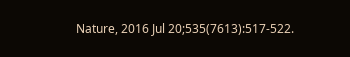Nature, 2016 Jul 20;535(7613):517-522.